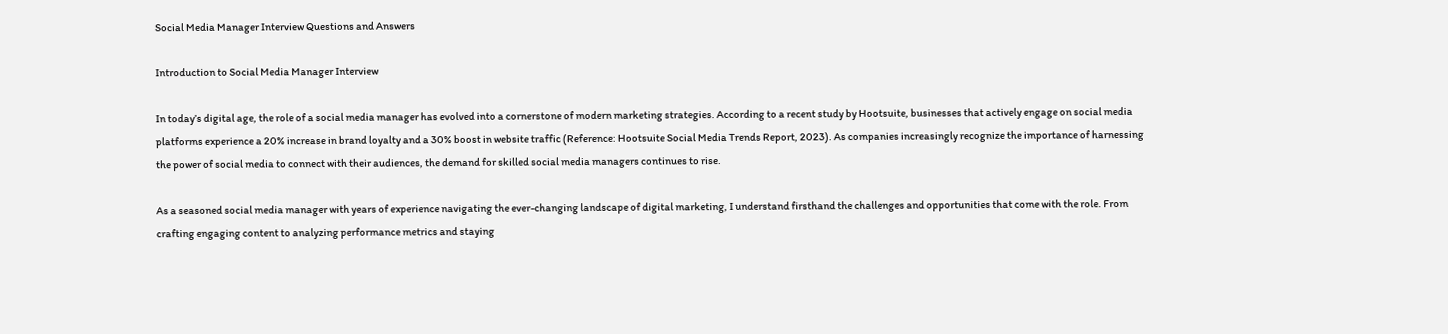Social Media Manager Interview Questions and Answers

Introduction to Social Media Manager Interview

In today’s digital age, the role of a social media manager has evolved into a cornerstone of modern marketing strategies. According to a recent study by Hootsuite, businesses that actively engage on social media platforms experience a 20% increase in brand loyalty and a 30% boost in website traffic (Reference: Hootsuite Social Media Trends Report, 2023). As companies increasingly recognize the importance of harnessing the power of social media to connect with their audiences, the demand for skilled social media managers continues to rise.

As a seasoned social media manager with years of experience navigating the ever-changing landscape of digital marketing, I understand firsthand the challenges and opportunities that come with the role. From crafting engaging content to analyzing performance metrics and staying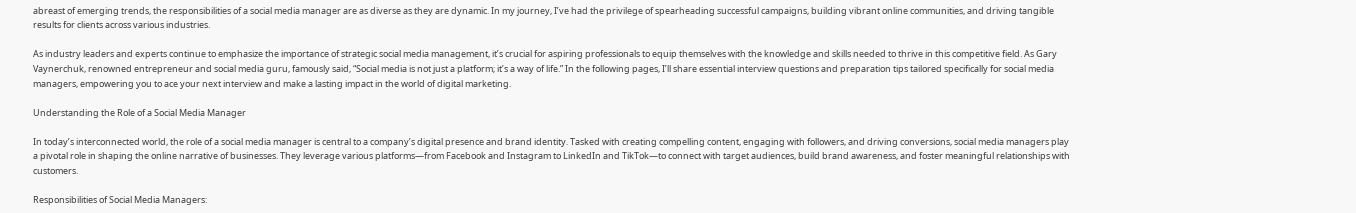abreast of emerging trends, the responsibilities of a social media manager are as diverse as they are dynamic. In my journey, I’ve had the privilege of spearheading successful campaigns, building vibrant online communities, and driving tangible results for clients across various industries.

As industry leaders and experts continue to emphasize the importance of strategic social media management, it’s crucial for aspiring professionals to equip themselves with the knowledge and skills needed to thrive in this competitive field. As Gary Vaynerchuk, renowned entrepreneur and social media guru, famously said, “Social media is not just a platform; it’s a way of life.” In the following pages, I’ll share essential interview questions and preparation tips tailored specifically for social media managers, empowering you to ace your next interview and make a lasting impact in the world of digital marketing.

Understanding the Role of a Social Media Manager

In today’s interconnected world, the role of a social media manager is central to a company’s digital presence and brand identity. Tasked with creating compelling content, engaging with followers, and driving conversions, social media managers play a pivotal role in shaping the online narrative of businesses. They leverage various platforms—from Facebook and Instagram to LinkedIn and TikTok—to connect with target audiences, build brand awareness, and foster meaningful relationships with customers.

Responsibilities of Social Media Managers: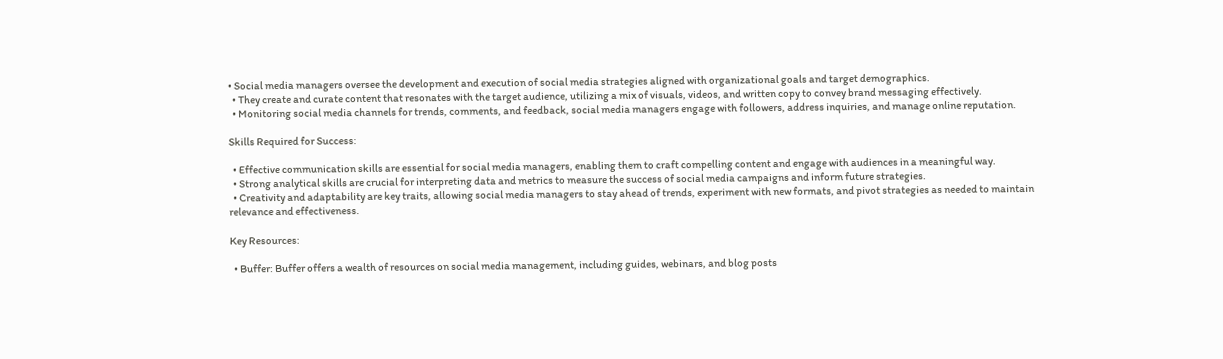• Social media managers oversee the development and execution of social media strategies aligned with organizational goals and target demographics.
  • They create and curate content that resonates with the target audience, utilizing a mix of visuals, videos, and written copy to convey brand messaging effectively.
  • Monitoring social media channels for trends, comments, and feedback, social media managers engage with followers, address inquiries, and manage online reputation.

Skills Required for Success:

  • Effective communication skills are essential for social media managers, enabling them to craft compelling content and engage with audiences in a meaningful way.
  • Strong analytical skills are crucial for interpreting data and metrics to measure the success of social media campaigns and inform future strategies.
  • Creativity and adaptability are key traits, allowing social media managers to stay ahead of trends, experiment with new formats, and pivot strategies as needed to maintain relevance and effectiveness.

Key Resources:

  • Buffer: Buffer offers a wealth of resources on social media management, including guides, webinars, and blog posts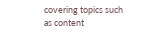covering topics such as content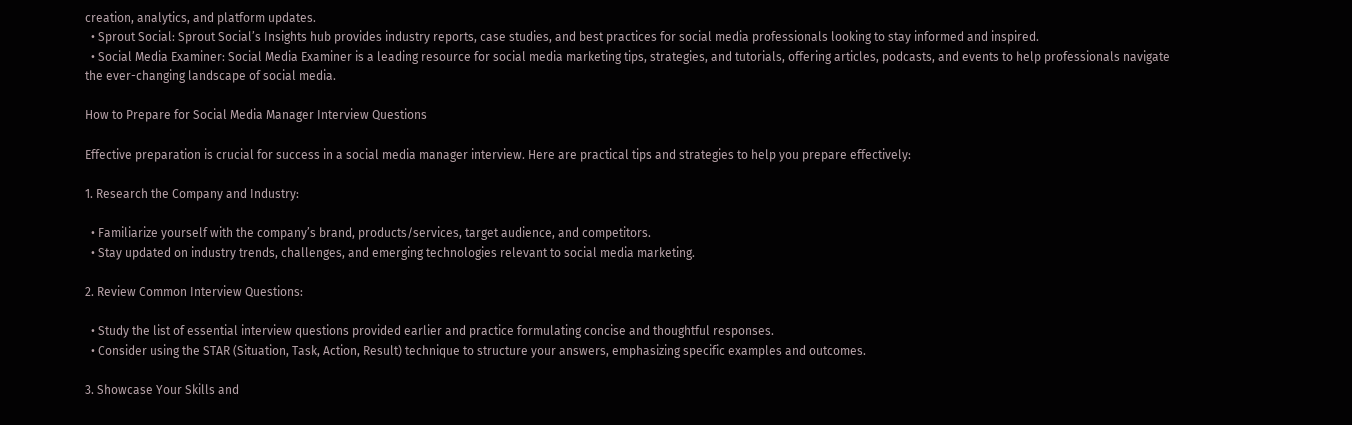creation, analytics, and platform updates.
  • Sprout Social: Sprout Social’s Insights hub provides industry reports, case studies, and best practices for social media professionals looking to stay informed and inspired.
  • Social Media Examiner: Social Media Examiner is a leading resource for social media marketing tips, strategies, and tutorials, offering articles, podcasts, and events to help professionals navigate the ever-changing landscape of social media.

How to Prepare for Social Media Manager Interview Questions

Effective preparation is crucial for success in a social media manager interview. Here are practical tips and strategies to help you prepare effectively:

1. Research the Company and Industry:

  • Familiarize yourself with the company’s brand, products/services, target audience, and competitors.
  • Stay updated on industry trends, challenges, and emerging technologies relevant to social media marketing.

2. Review Common Interview Questions:

  • Study the list of essential interview questions provided earlier and practice formulating concise and thoughtful responses.
  • Consider using the STAR (Situation, Task, Action, Result) technique to structure your answers, emphasizing specific examples and outcomes.

3. Showcase Your Skills and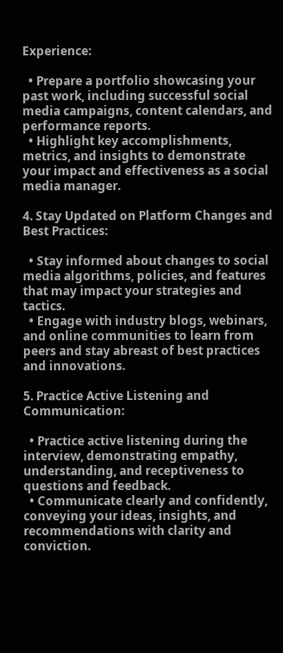Experience:

  • Prepare a portfolio showcasing your past work, including successful social media campaigns, content calendars, and performance reports.
  • Highlight key accomplishments, metrics, and insights to demonstrate your impact and effectiveness as a social media manager.

4. Stay Updated on Platform Changes and Best Practices:

  • Stay informed about changes to social media algorithms, policies, and features that may impact your strategies and tactics.
  • Engage with industry blogs, webinars, and online communities to learn from peers and stay abreast of best practices and innovations.

5. Practice Active Listening and Communication:

  • Practice active listening during the interview, demonstrating empathy, understanding, and receptiveness to questions and feedback.
  • Communicate clearly and confidently, conveying your ideas, insights, and recommendations with clarity and conviction.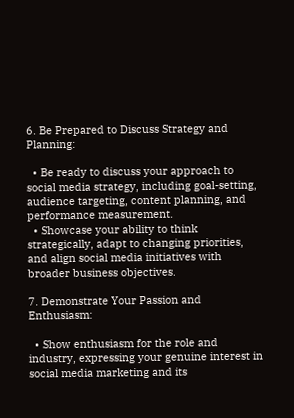6. Be Prepared to Discuss Strategy and Planning:

  • Be ready to discuss your approach to social media strategy, including goal-setting, audience targeting, content planning, and performance measurement.
  • Showcase your ability to think strategically, adapt to changing priorities, and align social media initiatives with broader business objectives.

7. Demonstrate Your Passion and Enthusiasm:

  • Show enthusiasm for the role and industry, expressing your genuine interest in social media marketing and its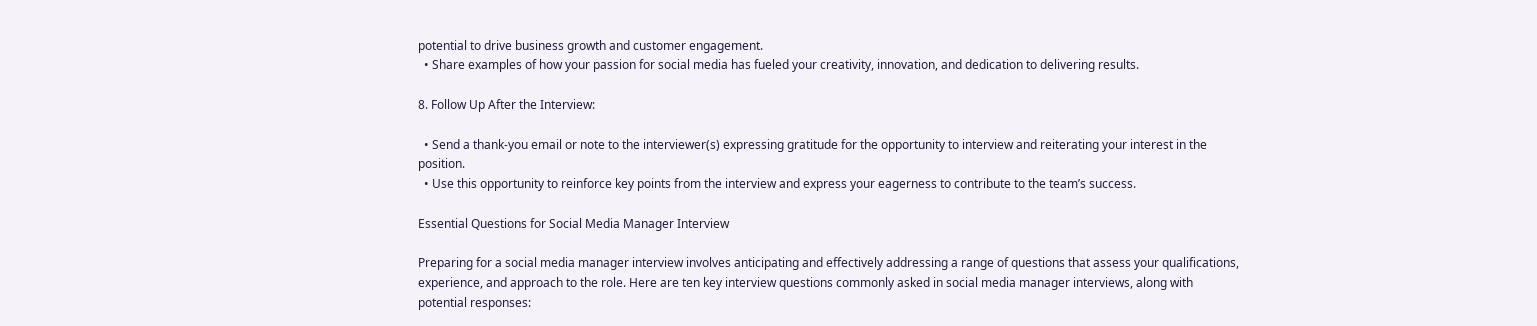potential to drive business growth and customer engagement.
  • Share examples of how your passion for social media has fueled your creativity, innovation, and dedication to delivering results.

8. Follow Up After the Interview:

  • Send a thank-you email or note to the interviewer(s) expressing gratitude for the opportunity to interview and reiterating your interest in the position.
  • Use this opportunity to reinforce key points from the interview and express your eagerness to contribute to the team’s success.

Essential Questions for Social Media Manager Interview

Preparing for a social media manager interview involves anticipating and effectively addressing a range of questions that assess your qualifications, experience, and approach to the role. Here are ten key interview questions commonly asked in social media manager interviews, along with potential responses: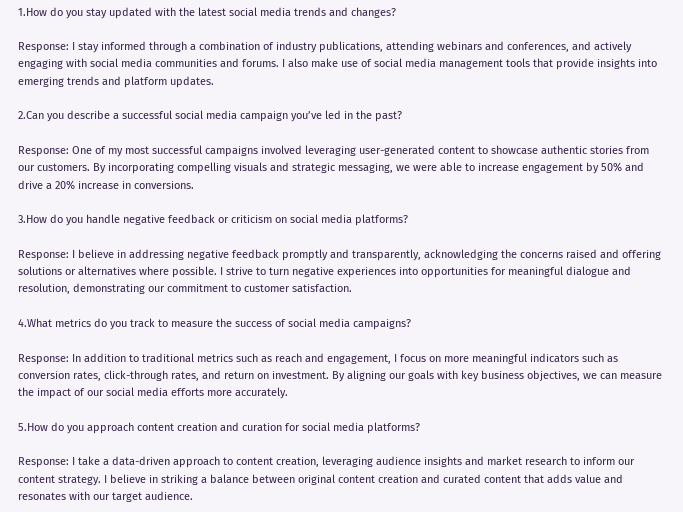1.How do you stay updated with the latest social media trends and changes?

Response: I stay informed through a combination of industry publications, attending webinars and conferences, and actively engaging with social media communities and forums. I also make use of social media management tools that provide insights into emerging trends and platform updates.

2.Can you describe a successful social media campaign you’ve led in the past?

Response: One of my most successful campaigns involved leveraging user-generated content to showcase authentic stories from our customers. By incorporating compelling visuals and strategic messaging, we were able to increase engagement by 50% and drive a 20% increase in conversions.

3.How do you handle negative feedback or criticism on social media platforms?

Response: I believe in addressing negative feedback promptly and transparently, acknowledging the concerns raised and offering solutions or alternatives where possible. I strive to turn negative experiences into opportunities for meaningful dialogue and resolution, demonstrating our commitment to customer satisfaction.

4.What metrics do you track to measure the success of social media campaigns?

Response: In addition to traditional metrics such as reach and engagement, I focus on more meaningful indicators such as conversion rates, click-through rates, and return on investment. By aligning our goals with key business objectives, we can measure the impact of our social media efforts more accurately.

5.How do you approach content creation and curation for social media platforms?

Response: I take a data-driven approach to content creation, leveraging audience insights and market research to inform our content strategy. I believe in striking a balance between original content creation and curated content that adds value and resonates with our target audience.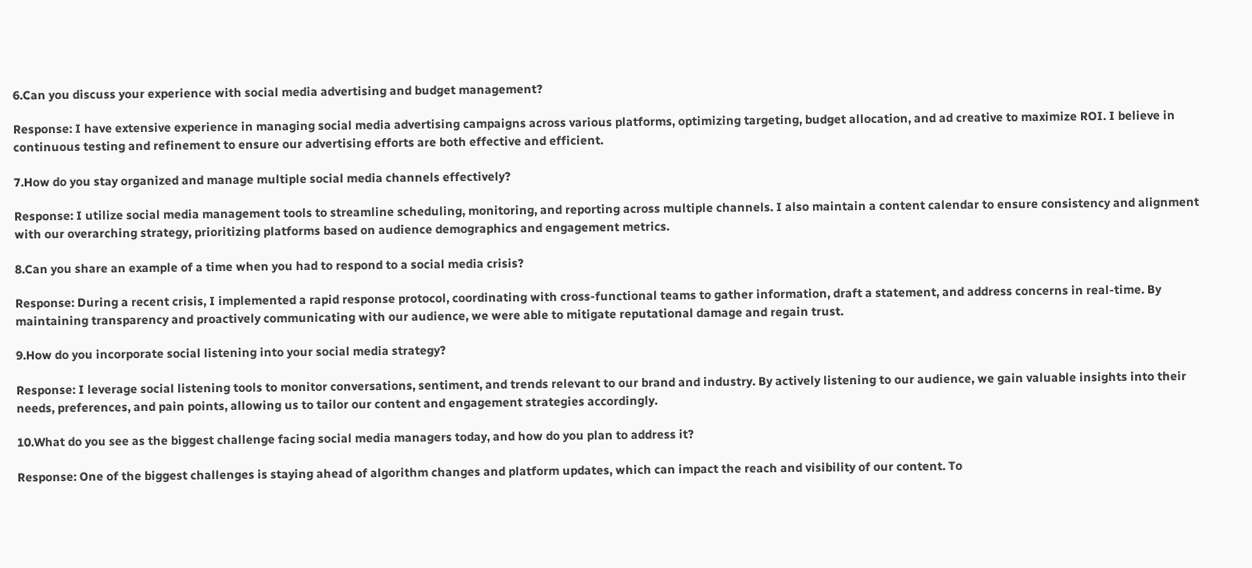6.Can you discuss your experience with social media advertising and budget management?

Response: I have extensive experience in managing social media advertising campaigns across various platforms, optimizing targeting, budget allocation, and ad creative to maximize ROI. I believe in continuous testing and refinement to ensure our advertising efforts are both effective and efficient.

7.How do you stay organized and manage multiple social media channels effectively?

Response: I utilize social media management tools to streamline scheduling, monitoring, and reporting across multiple channels. I also maintain a content calendar to ensure consistency and alignment with our overarching strategy, prioritizing platforms based on audience demographics and engagement metrics.

8.Can you share an example of a time when you had to respond to a social media crisis?

Response: During a recent crisis, I implemented a rapid response protocol, coordinating with cross-functional teams to gather information, draft a statement, and address concerns in real-time. By maintaining transparency and proactively communicating with our audience, we were able to mitigate reputational damage and regain trust.

9.How do you incorporate social listening into your social media strategy?

Response: I leverage social listening tools to monitor conversations, sentiment, and trends relevant to our brand and industry. By actively listening to our audience, we gain valuable insights into their needs, preferences, and pain points, allowing us to tailor our content and engagement strategies accordingly.

10.What do you see as the biggest challenge facing social media managers today, and how do you plan to address it?

Response: One of the biggest challenges is staying ahead of algorithm changes and platform updates, which can impact the reach and visibility of our content. To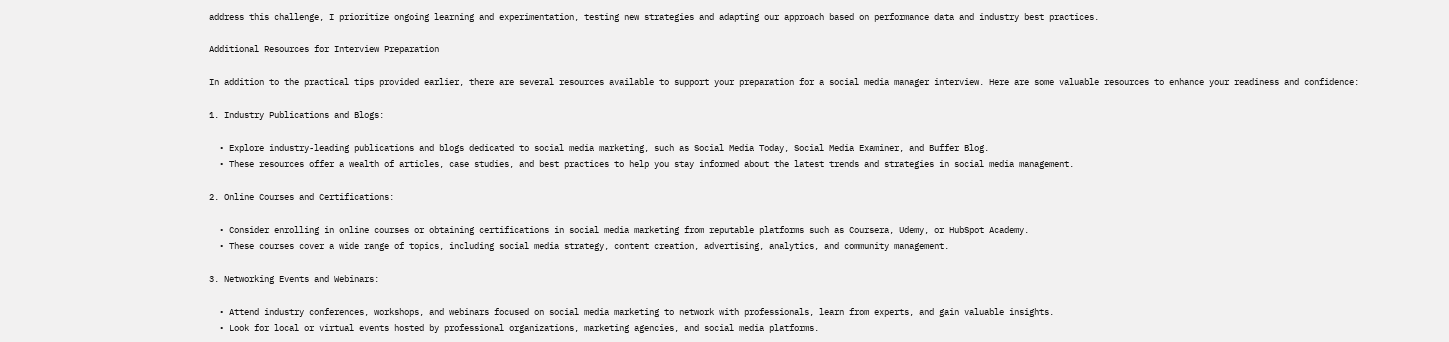address this challenge, I prioritize ongoing learning and experimentation, testing new strategies and adapting our approach based on performance data and industry best practices.

Additional Resources for Interview Preparation

In addition to the practical tips provided earlier, there are several resources available to support your preparation for a social media manager interview. Here are some valuable resources to enhance your readiness and confidence:

1. Industry Publications and Blogs:

  • Explore industry-leading publications and blogs dedicated to social media marketing, such as Social Media Today, Social Media Examiner, and Buffer Blog.
  • These resources offer a wealth of articles, case studies, and best practices to help you stay informed about the latest trends and strategies in social media management.

2. Online Courses and Certifications:

  • Consider enrolling in online courses or obtaining certifications in social media marketing from reputable platforms such as Coursera, Udemy, or HubSpot Academy.
  • These courses cover a wide range of topics, including social media strategy, content creation, advertising, analytics, and community management.

3. Networking Events and Webinars:

  • Attend industry conferences, workshops, and webinars focused on social media marketing to network with professionals, learn from experts, and gain valuable insights.
  • Look for local or virtual events hosted by professional organizations, marketing agencies, and social media platforms.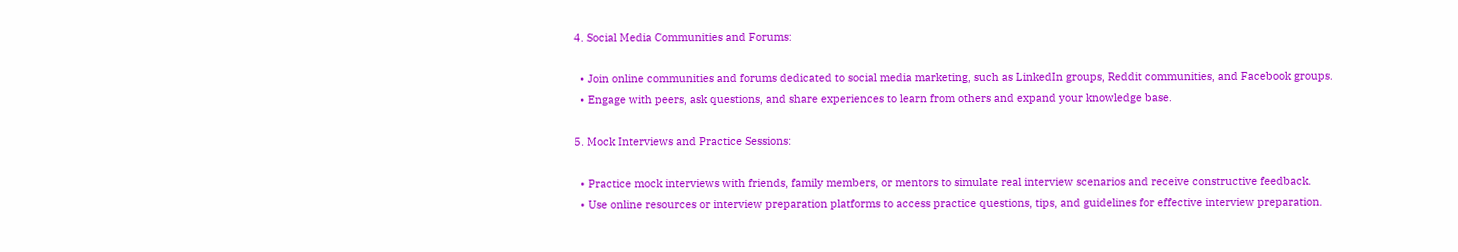4. Social Media Communities and Forums:

  • Join online communities and forums dedicated to social media marketing, such as LinkedIn groups, Reddit communities, and Facebook groups.
  • Engage with peers, ask questions, and share experiences to learn from others and expand your knowledge base.

5. Mock Interviews and Practice Sessions:

  • Practice mock interviews with friends, family members, or mentors to simulate real interview scenarios and receive constructive feedback.
  • Use online resources or interview preparation platforms to access practice questions, tips, and guidelines for effective interview preparation.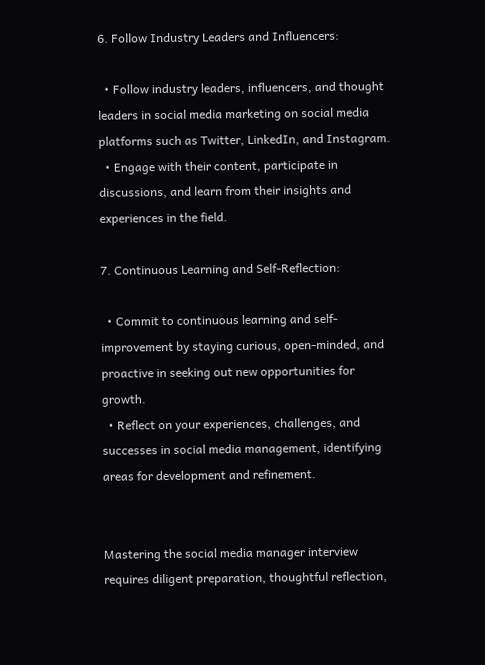6. Follow Industry Leaders and Influencers:

  • Follow industry leaders, influencers, and thought leaders in social media marketing on social media platforms such as Twitter, LinkedIn, and Instagram.
  • Engage with their content, participate in discussions, and learn from their insights and experiences in the field.

7. Continuous Learning and Self-Reflection:

  • Commit to continuous learning and self-improvement by staying curious, open-minded, and proactive in seeking out new opportunities for growth.
  • Reflect on your experiences, challenges, and successes in social media management, identifying areas for development and refinement.


Mastering the social media manager interview requires diligent preparation, thoughtful reflection,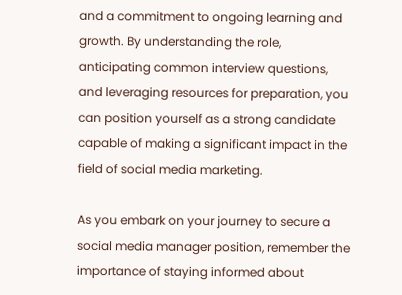and a commitment to ongoing learning and growth. By understanding the role, anticipating common interview questions, and leveraging resources for preparation, you can position yourself as a strong candidate capable of making a significant impact in the field of social media marketing.

As you embark on your journey to secure a social media manager position, remember the importance of staying informed about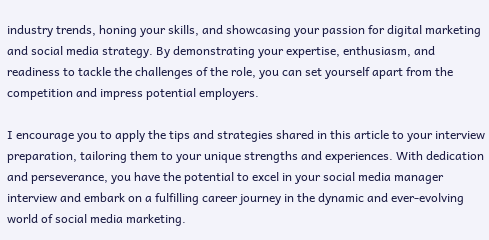industry trends, honing your skills, and showcasing your passion for digital marketing and social media strategy. By demonstrating your expertise, enthusiasm, and readiness to tackle the challenges of the role, you can set yourself apart from the competition and impress potential employers.

I encourage you to apply the tips and strategies shared in this article to your interview preparation, tailoring them to your unique strengths and experiences. With dedication and perseverance, you have the potential to excel in your social media manager interview and embark on a fulfilling career journey in the dynamic and ever-evolving world of social media marketing.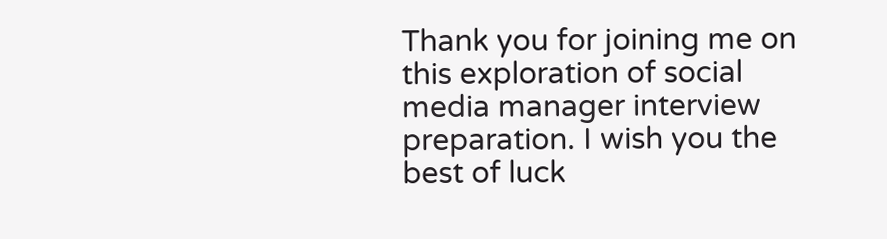Thank you for joining me on this exploration of social media manager interview preparation. I wish you the best of luck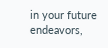in your future endeavors,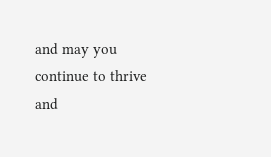and may you continue to thrive and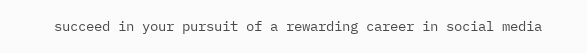succeed in your pursuit of a rewarding career in social media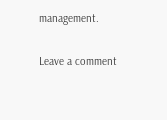management.

Leave a comment